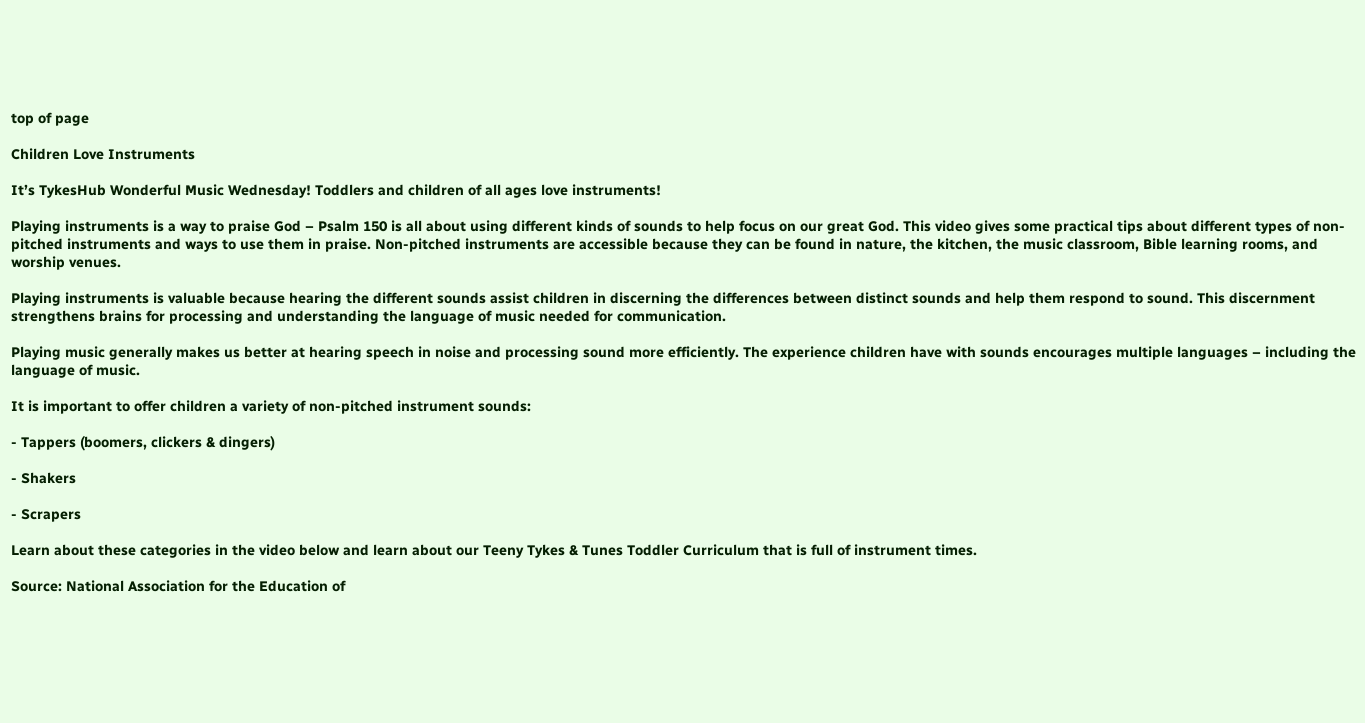top of page

Children Love Instruments

It’s TykesHub Wonderful Music Wednesday! Toddlers and children of all ages love instruments!

Playing instruments is a way to praise God – Psalm 150 is all about using different kinds of sounds to help focus on our great God. This video gives some practical tips about different types of non-pitched instruments and ways to use them in praise. Non-pitched instruments are accessible because they can be found in nature, the kitchen, the music classroom, Bible learning rooms, and worship venues.

Playing instruments is valuable because hearing the different sounds assist children in discerning the differences between distinct sounds and help them respond to sound. This discernment strengthens brains for processing and understanding the language of music needed for communication.

Playing music generally makes us better at hearing speech in noise and processing sound more efficiently. The experience children have with sounds encourages multiple languages – including the language of music.

It is important to offer children a variety of non-pitched instrument sounds:

- Tappers (boomers, clickers & dingers)

- Shakers

- Scrapers

Learn about these categories in the video below and learn about our Teeny Tykes & Tunes Toddler Curriculum that is full of instrument times.

Source: National Association for the Education of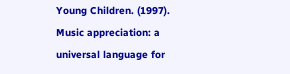Young Children. (1997). Music appreciation: a universal language for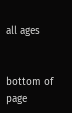all ages


bottom of page